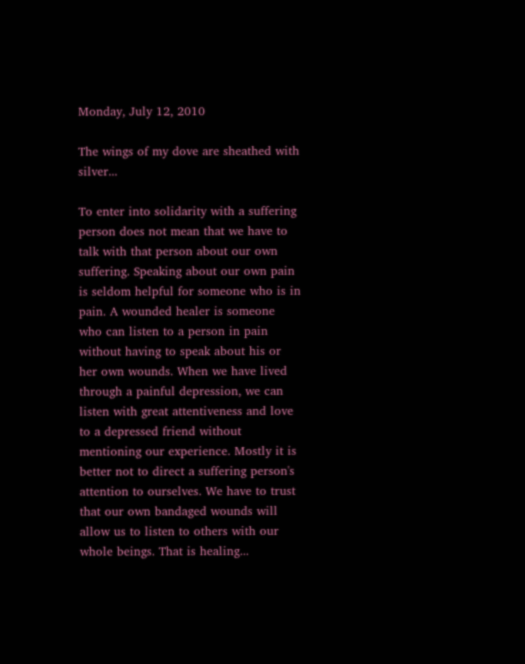Monday, July 12, 2010

The wings of my dove are sheathed with silver...

To enter into solidarity with a suffering person does not mean that we have to talk with that person about our own suffering. Speaking about our own pain is seldom helpful for someone who is in pain. A wounded healer is someone who can listen to a person in pain without having to speak about his or her own wounds. When we have lived through a painful depression, we can listen with great attentiveness and love to a depressed friend without mentioning our experience. Mostly it is better not to direct a suffering person's attention to ourselves. We have to trust that our own bandaged wounds will allow us to listen to others with our whole beings. That is healing...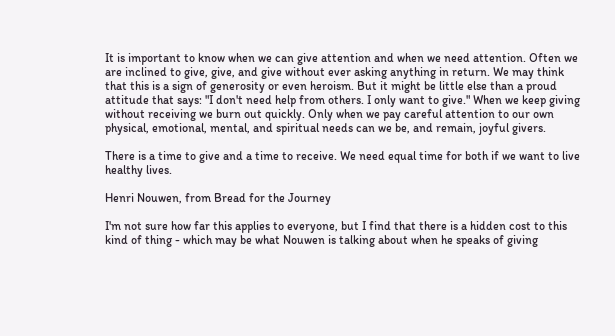It is important to know when we can give attention and when we need attention. Often we are inclined to give, give, and give without ever asking anything in return. We may think that this is a sign of generosity or even heroism. But it might be little else than a proud attitude that says: "I don't need help from others. I only want to give." When we keep giving without receiving we burn out quickly. Only when we pay careful attention to our own physical, emotional, mental, and spiritual needs can we be, and remain, joyful givers.

There is a time to give and a time to receive. We need equal time for both if we want to live healthy lives.

Henri Nouwen, from Bread for the Journey

I'm not sure how far this applies to everyone, but I find that there is a hidden cost to this kind of thing - which may be what Nouwen is talking about when he speaks of giving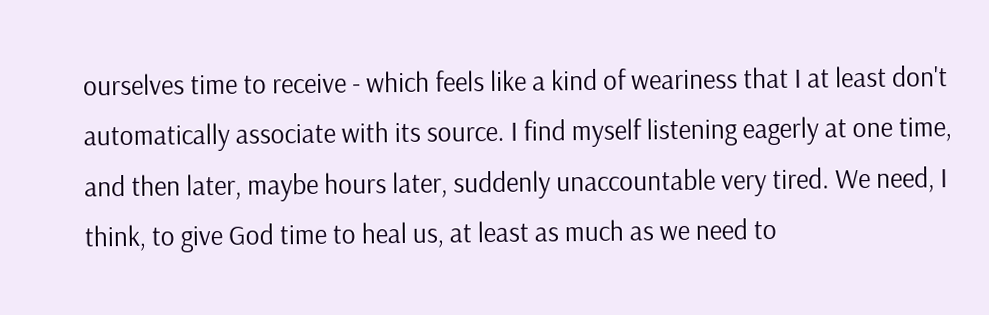ourselves time to receive - which feels like a kind of weariness that I at least don't automatically associate with its source. I find myself listening eagerly at one time, and then later, maybe hours later, suddenly unaccountable very tired. We need, I think, to give God time to heal us, at least as much as we need to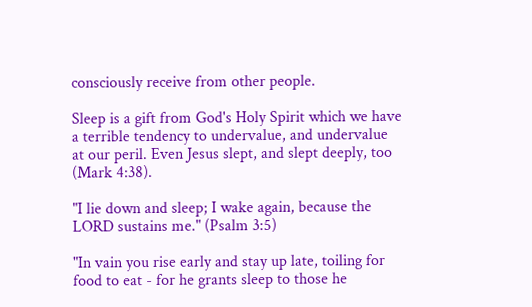consciously receive from other people.

Sleep is a gift from God's Holy Spirit which we have a terrible tendency to undervalue, and undervalue at our peril. Even Jesus slept, and slept deeply, too (Mark 4:38).

"I lie down and sleep; I wake again, because the LORD sustains me." (Psalm 3:5)

"In vain you rise early and stay up late, toiling for food to eat - for he grants sleep to those he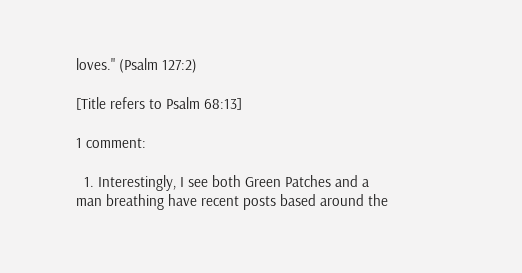loves." (Psalm 127:2)

[Title refers to Psalm 68:13]

1 comment:

  1. Interestingly, I see both Green Patches and a man breathing have recent posts based around the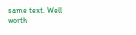same text. Well worth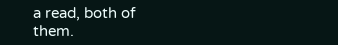a read, both of them.